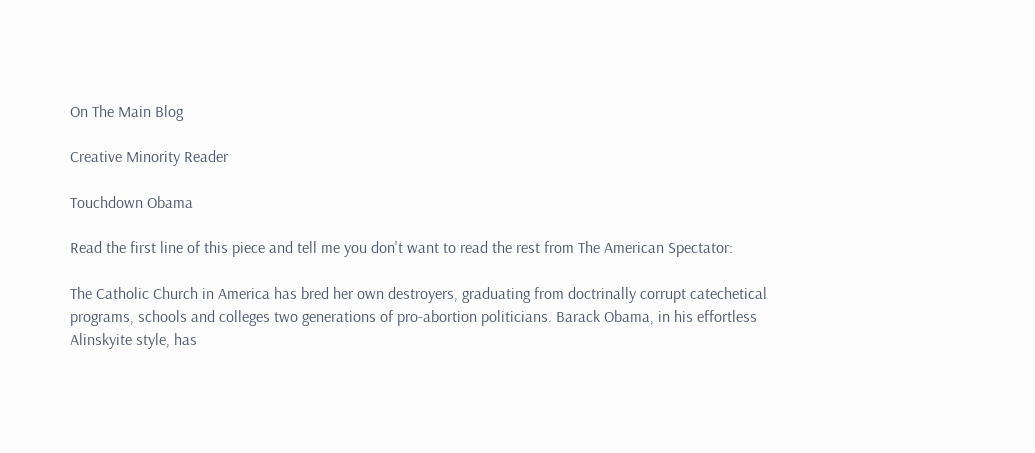On The Main Blog

Creative Minority Reader

Touchdown Obama

Read the first line of this piece and tell me you don't want to read the rest from The American Spectator:

The Catholic Church in America has bred her own destroyers, graduating from doctrinally corrupt catechetical programs, schools and colleges two generations of pro-abortion politicians. Barack Obama, in his effortless Alinskyite style, has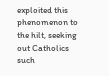exploited this phenomenon to the hilt, seeking out Catholics such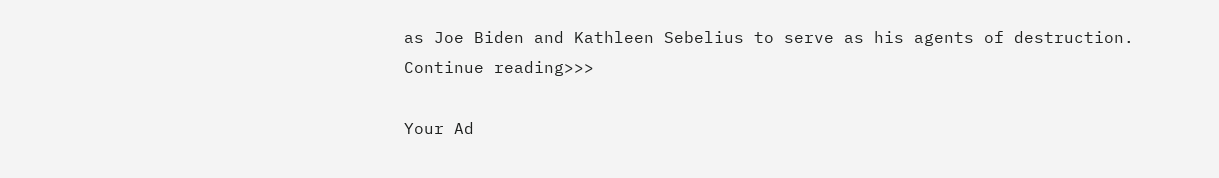as Joe Biden and Kathleen Sebelius to serve as his agents of destruction.
Continue reading>>>

Your Ad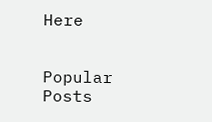Here


Popular Posts